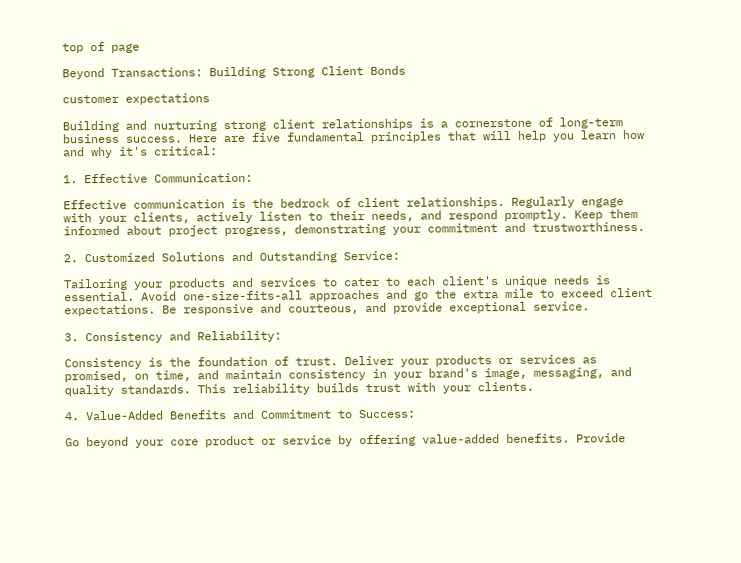top of page

Beyond Transactions: Building Strong Client Bonds

customer expectations

Building and nurturing strong client relationships is a cornerstone of long-term business success. Here are five fundamental principles that will help you learn how and why it's critical:

1. Effective Communication:

Effective communication is the bedrock of client relationships. Regularly engage with your clients, actively listen to their needs, and respond promptly. Keep them informed about project progress, demonstrating your commitment and trustworthiness.

2. Customized Solutions and Outstanding Service:

Tailoring your products and services to cater to each client's unique needs is essential. Avoid one-size-fits-all approaches and go the extra mile to exceed client expectations. Be responsive and courteous, and provide exceptional service.

3. Consistency and Reliability:

Consistency is the foundation of trust. Deliver your products or services as promised, on time, and maintain consistency in your brand's image, messaging, and quality standards. This reliability builds trust with your clients.

4. Value-Added Benefits and Commitment to Success:

Go beyond your core product or service by offering value-added benefits. Provide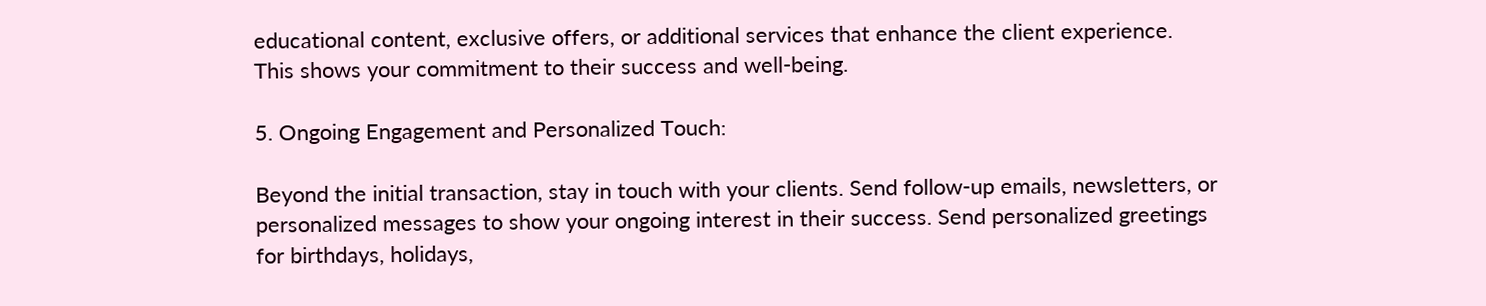educational content, exclusive offers, or additional services that enhance the client experience. This shows your commitment to their success and well-being.

5. Ongoing Engagement and Personalized Touch:

Beyond the initial transaction, stay in touch with your clients. Send follow-up emails, newsletters, or personalized messages to show your ongoing interest in their success. Send personalized greetings for birthdays, holidays,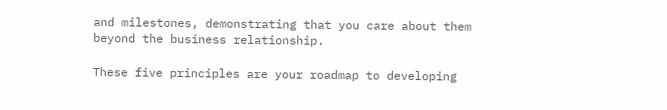and milestones, demonstrating that you care about them beyond the business relationship.

These five principles are your roadmap to developing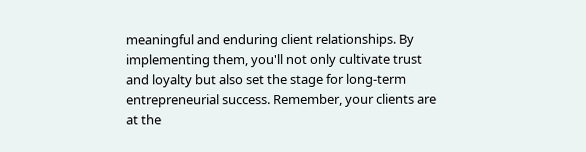meaningful and enduring client relationships. By implementing them, you'll not only cultivate trust and loyalty but also set the stage for long-term entrepreneurial success. Remember, your clients are at the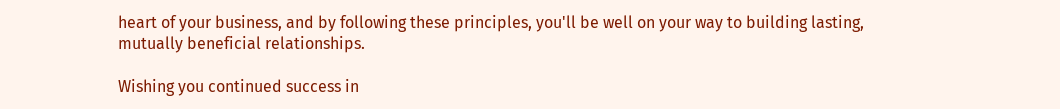heart of your business, and by following these principles, you'll be well on your way to building lasting, mutually beneficial relationships.

Wishing you continued success in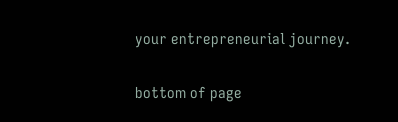your entrepreneurial journey.


bottom of page